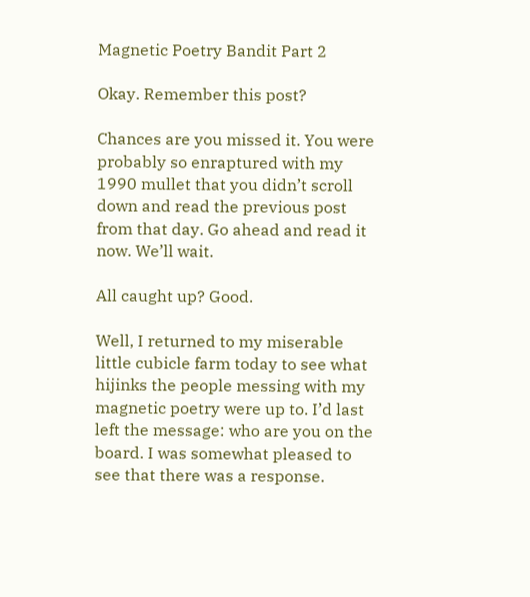Magnetic Poetry Bandit Part 2

Okay. Remember this post?

Chances are you missed it. You were probably so enraptured with my 1990 mullet that you didn’t scroll down and read the previous post from that day. Go ahead and read it now. We’ll wait.

All caught up? Good.

Well, I returned to my miserable little cubicle farm today to see what hijinks the people messing with my magnetic poetry were up to. I’d last left the message: who are you on the board. I was somewhat pleased to see that there was a response.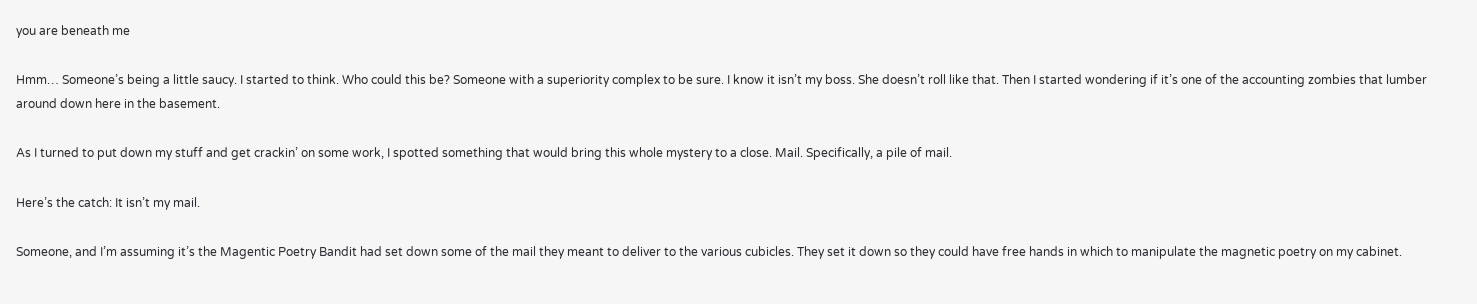you are beneath me

Hmm… Someone’s being a little saucy. I started to think. Who could this be? Someone with a superiority complex to be sure. I know it isn’t my boss. She doesn’t roll like that. Then I started wondering if it’s one of the accounting zombies that lumber around down here in the basement.

As I turned to put down my stuff and get crackin’ on some work, I spotted something that would bring this whole mystery to a close. Mail. Specifically, a pile of mail.

Here’s the catch: It isn’t my mail.

Someone, and I’m assuming it’s the Magentic Poetry Bandit had set down some of the mail they meant to deliver to the various cubicles. They set it down so they could have free hands in which to manipulate the magnetic poetry on my cabinet.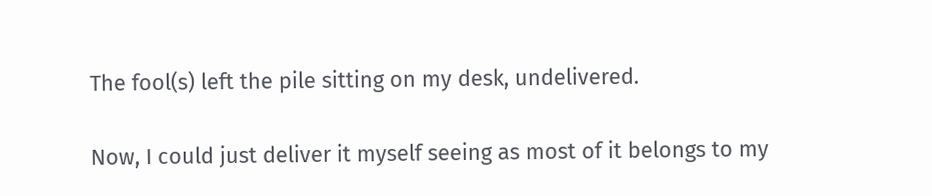The fool(s) left the pile sitting on my desk, undelivered.

Now, I could just deliver it myself seeing as most of it belongs to my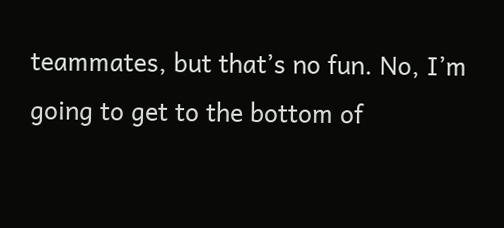teammates, but that’s no fun. No, I’m going to get to the bottom of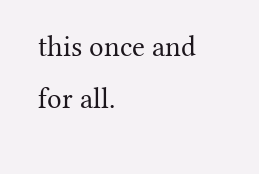this once and for all.